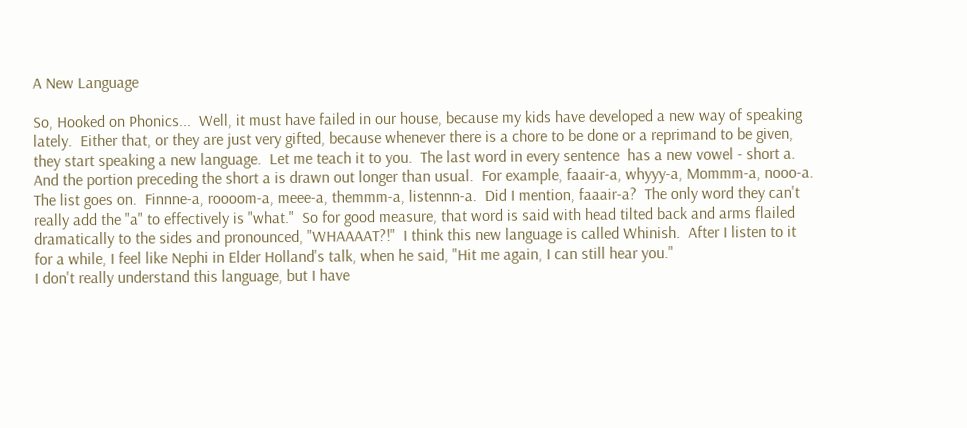A New Language

So, Hooked on Phonics...  Well, it must have failed in our house, because my kids have developed a new way of speaking lately.  Either that, or they are just very gifted, because whenever there is a chore to be done or a reprimand to be given, they start speaking a new language.  Let me teach it to you.  The last word in every sentence  has a new vowel - short a.  And the portion preceding the short a is drawn out longer than usual.  For example, faaair-a, whyyy-a, Mommm-a, nooo-a.  The list goes on.  Finnne-a, roooom-a, meee-a, themmm-a, listennn-a.  Did I mention, faaair-a?  The only word they can't really add the "a" to effectively is "what."  So for good measure, that word is said with head tilted back and arms flailed dramatically to the sides and pronounced, "WHAAAAT?!"  I think this new language is called Whinish.  After I listen to it for a while, I feel like Nephi in Elder Holland's talk, when he said, "Hit me again, I can still hear you."
I don't really understand this language, but I have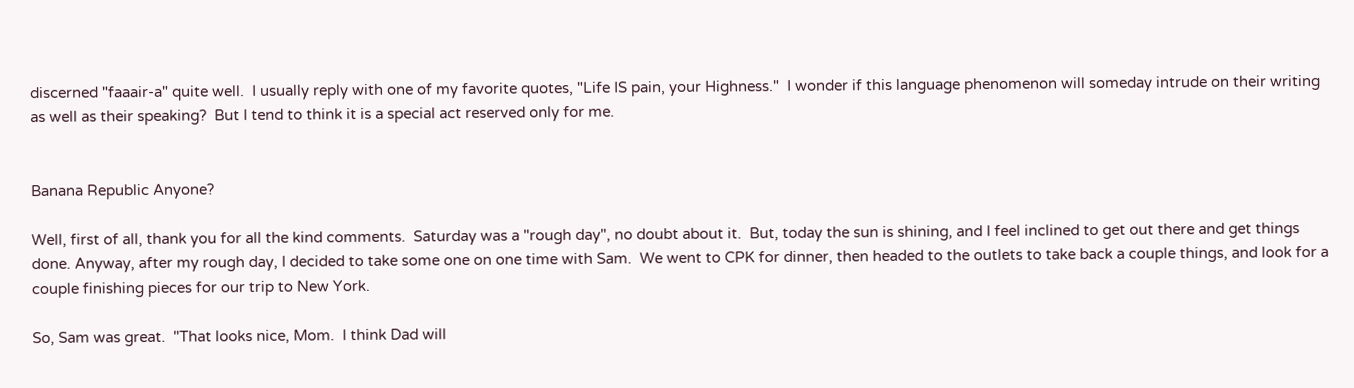discerned "faaair-a" quite well.  I usually reply with one of my favorite quotes, "Life IS pain, your Highness."  I wonder if this language phenomenon will someday intrude on their writing as well as their speaking?  But I tend to think it is a special act reserved only for me.


Banana Republic Anyone?

Well, first of all, thank you for all the kind comments.  Saturday was a "rough day", no doubt about it.  But, today the sun is shining, and I feel inclined to get out there and get things done. Anyway, after my rough day, I decided to take some one on one time with Sam.  We went to CPK for dinner, then headed to the outlets to take back a couple things, and look for a couple finishing pieces for our trip to New York.

So, Sam was great.  "That looks nice, Mom.  I think Dad will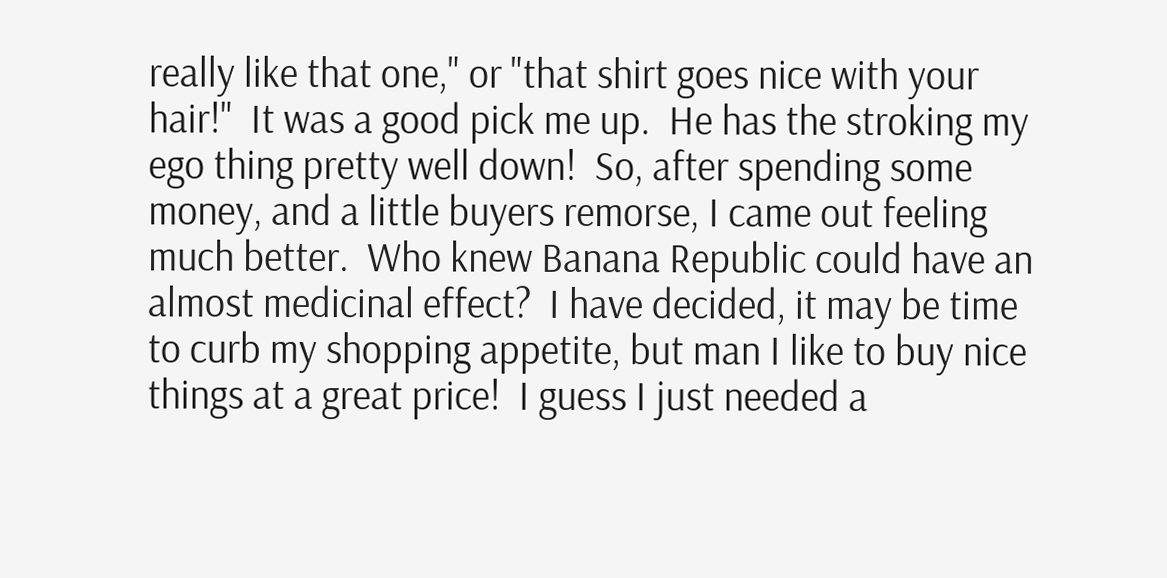really like that one," or "that shirt goes nice with your hair!"  It was a good pick me up.  He has the stroking my ego thing pretty well down!  So, after spending some money, and a little buyers remorse, I came out feeling much better.  Who knew Banana Republic could have an almost medicinal effect?  I have decided, it may be time to curb my shopping appetite, but man I like to buy nice things at a great price!  I guess I just needed a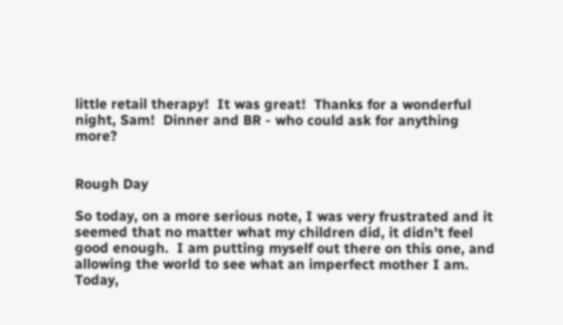little retail therapy!  It was great!  Thanks for a wonderful night, Sam!  Dinner and BR - who could ask for anything more?


Rough Day

So today, on a more serious note, I was very frustrated and it seemed that no matter what my children did, it didn't feel good enough.  I am putting myself out there on this one, and allowing the world to see what an imperfect mother I am.  Today,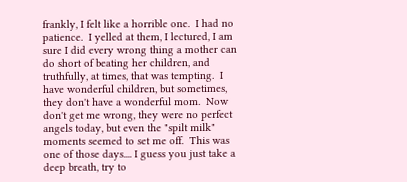frankly, I felt like a horrible one.  I had no patience.  I yelled at them, I lectured, I am sure I did every wrong thing a mother can do short of beating her children, and truthfully, at times, that was tempting.  I have wonderful children, but sometimes, they don't have a wonderful mom.  Now don't get me wrong, they were no perfect angels today, but even the "spilt milk" moments seemed to set me off.  This was one of those days.... I guess you just take a deep breath, try to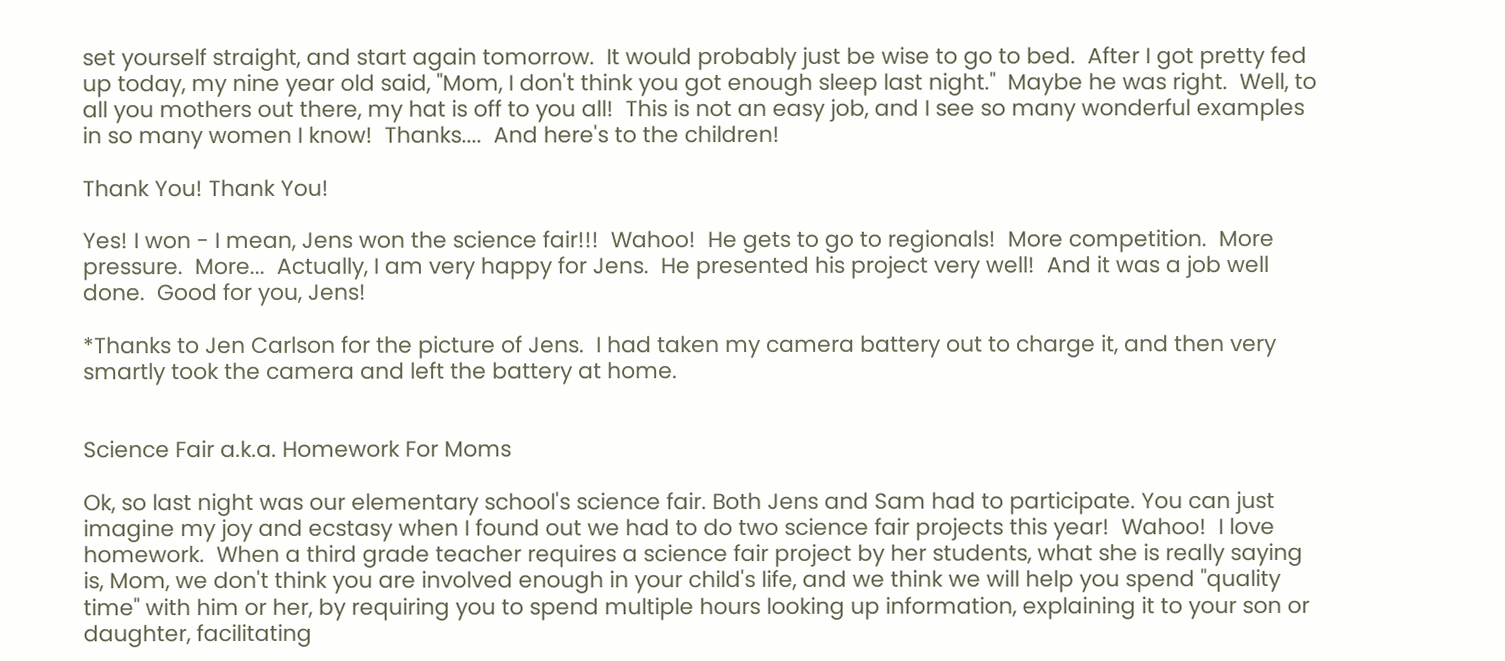set yourself straight, and start again tomorrow.  It would probably just be wise to go to bed.  After I got pretty fed up today, my nine year old said, "Mom, I don't think you got enough sleep last night."  Maybe he was right.  Well, to all you mothers out there, my hat is off to you all!  This is not an easy job, and I see so many wonderful examples in so many women I know!  Thanks....  And here's to the children!

Thank You! Thank You!

Yes! I won - I mean, Jens won the science fair!!!  Wahoo!  He gets to go to regionals!  More competition.  More pressure.  More...  Actually, I am very happy for Jens.  He presented his project very well!  And it was a job well done.  Good for you, Jens!

*Thanks to Jen Carlson for the picture of Jens.  I had taken my camera battery out to charge it, and then very smartly took the camera and left the battery at home.


Science Fair a.k.a. Homework For Moms

Ok, so last night was our elementary school's science fair. Both Jens and Sam had to participate. You can just imagine my joy and ecstasy when I found out we had to do two science fair projects this year!  Wahoo!  I love homework.  When a third grade teacher requires a science fair project by her students, what she is really saying is, Mom, we don't think you are involved enough in your child's life, and we think we will help you spend "quality time" with him or her, by requiring you to spend multiple hours looking up information, explaining it to your son or daughter, facilitating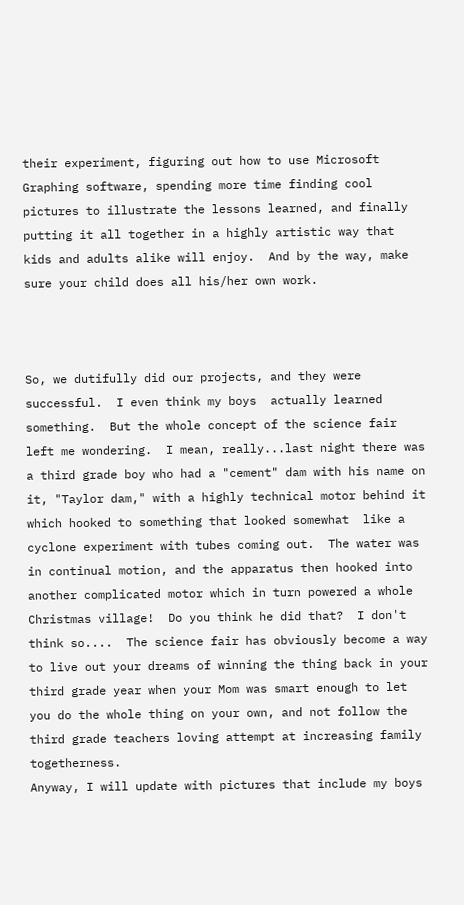their experiment, figuring out how to use Microsoft Graphing software, spending more time finding cool pictures to illustrate the lessons learned, and finally putting it all together in a highly artistic way that kids and adults alike will enjoy.  And by the way, make sure your child does all his/her own work.



So, we dutifully did our projects, and they were successful.  I even think my boys  actually learned something.  But the whole concept of the science fair left me wondering.  I mean, really...last night there was a third grade boy who had a "cement" dam with his name on it, "Taylor dam," with a highly technical motor behind it which hooked to something that looked somewhat  like a cyclone experiment with tubes coming out.  The water was in continual motion, and the apparatus then hooked into another complicated motor which in turn powered a whole Christmas village!  Do you think he did that?  I don't think so....  The science fair has obviously become a way to live out your dreams of winning the thing back in your third grade year when your Mom was smart enough to let you do the whole thing on your own, and not follow the third grade teachers loving attempt at increasing family togetherness.
Anyway, I will update with pictures that include my boys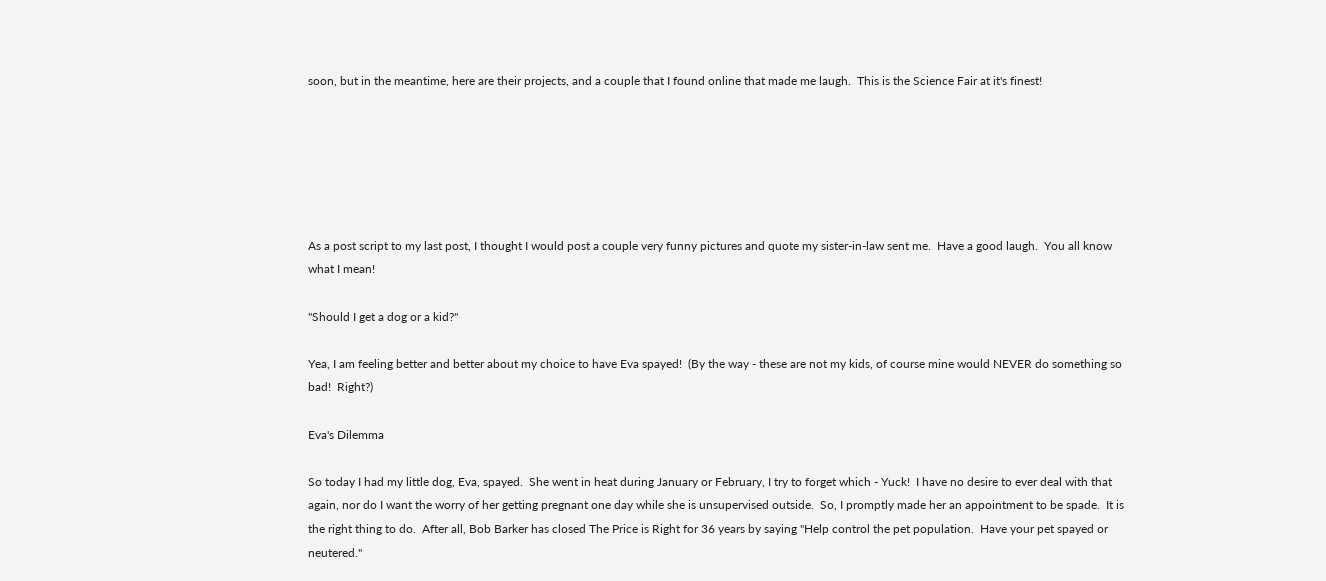soon, but in the meantime, here are their projects, and a couple that I found online that made me laugh.  This is the Science Fair at it's finest!






As a post script to my last post, I thought I would post a couple very funny pictures and quote my sister-in-law sent me.  Have a good laugh.  You all know what I mean!

"Should I get a dog or a kid?"

Yea, I am feeling better and better about my choice to have Eva spayed!  (By the way - these are not my kids, of course mine would NEVER do something so bad!  Right?)

Eva's Dilemma

So today I had my little dog, Eva, spayed.  She went in heat during January or February, I try to forget which - Yuck!  I have no desire to ever deal with that again, nor do I want the worry of her getting pregnant one day while she is unsupervised outside.  So, I promptly made her an appointment to be spade.  It is the right thing to do.  After all, Bob Barker has closed The Price is Right for 36 years by saying "Help control the pet population.  Have your pet spayed or neutered."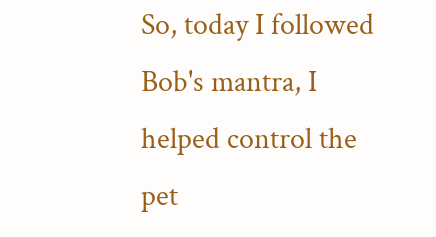So, today I followed Bob's mantra, I helped control the pet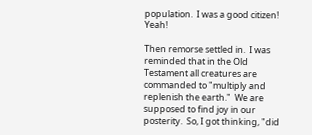population.  I was a good citizen!  Yeah!

Then remorse settled in.  I was reminded that in the Old Testament all creatures are commanded to "multiply and replenish the earth."  We are supposed to find joy in our posterity.  So, I got thinking, "did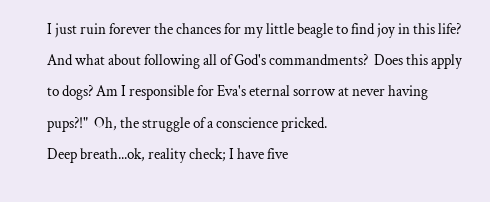I just ruin forever the chances for my little beagle to find joy in this life?  And what about following all of God's commandments?  Does this apply to dogs? Am I responsible for Eva's eternal sorrow at never having pups?!"  Oh, the struggle of a conscience pricked.
Deep breath...ok, reality check; I have five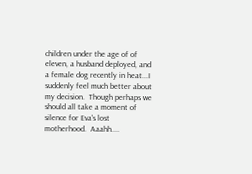children under the age of of eleven, a husband deployed, and a female dog recently in heat...I suddenly feel much better about my decision.  Though perhaps we should all take a moment of silence for Eva's lost motherhood.  Aaahh....